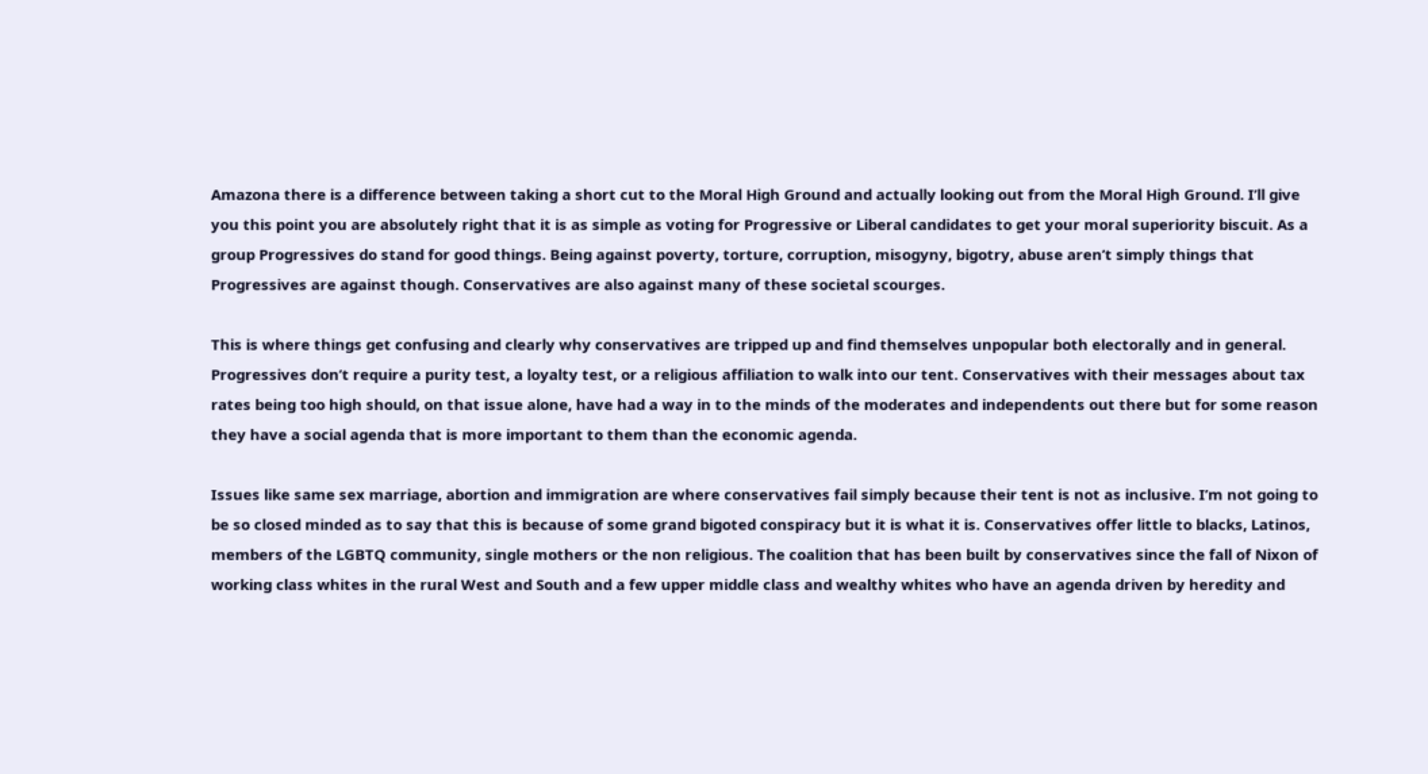Amazona there is a difference between taking a short cut to the Moral High Ground and actually looking out from the Moral High Ground. I’ll give you this point you are absolutely right that it is as simple as voting for Progressive or Liberal candidates to get your moral superiority biscuit. As a group Progressives do stand for good things. Being against poverty, torture, corruption, misogyny, bigotry, abuse aren’t simply things that Progressives are against though. Conservatives are also against many of these societal scourges.

This is where things get confusing and clearly why conservatives are tripped up and find themselves unpopular both electorally and in general. Progressives don’t require a purity test, a loyalty test, or a religious affiliation to walk into our tent. Conservatives with their messages about tax rates being too high should, on that issue alone, have had a way in to the minds of the moderates and independents out there but for some reason they have a social agenda that is more important to them than the economic agenda.

Issues like same sex marriage, abortion and immigration are where conservatives fail simply because their tent is not as inclusive. I’m not going to be so closed minded as to say that this is because of some grand bigoted conspiracy but it is what it is. Conservatives offer little to blacks, Latinos, members of the LGBTQ community, single mothers or the non religious. The coalition that has been built by conservatives since the fall of Nixon of working class whites in the rural West and South and a few upper middle class and wealthy whites who have an agenda driven by heredity and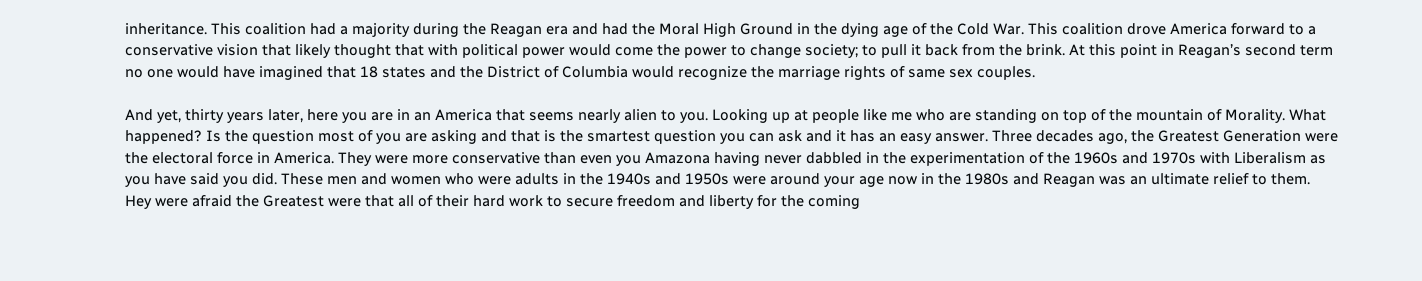inheritance. This coalition had a majority during the Reagan era and had the Moral High Ground in the dying age of the Cold War. This coalition drove America forward to a conservative vision that likely thought that with political power would come the power to change society; to pull it back from the brink. At this point in Reagan’s second term no one would have imagined that 18 states and the District of Columbia would recognize the marriage rights of same sex couples.

And yet, thirty years later, here you are in an America that seems nearly alien to you. Looking up at people like me who are standing on top of the mountain of Morality. What happened? Is the question most of you are asking and that is the smartest question you can ask and it has an easy answer. Three decades ago, the Greatest Generation were the electoral force in America. They were more conservative than even you Amazona having never dabbled in the experimentation of the 1960s and 1970s with Liberalism as you have said you did. These men and women who were adults in the 1940s and 1950s were around your age now in the 1980s and Reagan was an ultimate relief to them. Hey were afraid the Greatest were that all of their hard work to secure freedom and liberty for the coming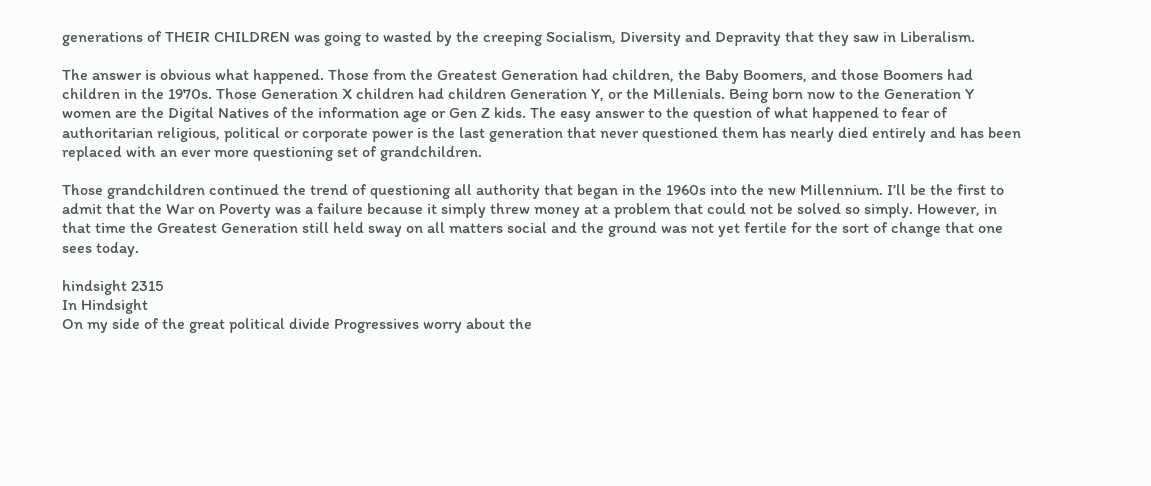generations of THEIR CHILDREN was going to wasted by the creeping Socialism, Diversity and Depravity that they saw in Liberalism.

The answer is obvious what happened. Those from the Greatest Generation had children, the Baby Boomers, and those Boomers had children in the 1970s. Those Generation X children had children Generation Y, or the Millenials. Being born now to the Generation Y women are the Digital Natives of the information age or Gen Z kids. The easy answer to the question of what happened to fear of authoritarian religious, political or corporate power is the last generation that never questioned them has nearly died entirely and has been replaced with an ever more questioning set of grandchildren.

Those grandchildren continued the trend of questioning all authority that began in the 1960s into the new Millennium. I’ll be the first to admit that the War on Poverty was a failure because it simply threw money at a problem that could not be solved so simply. However, in that time the Greatest Generation still held sway on all matters social and the ground was not yet fertile for the sort of change that one sees today.

hindsight 2315
In Hindsight
On my side of the great political divide Progressives worry about the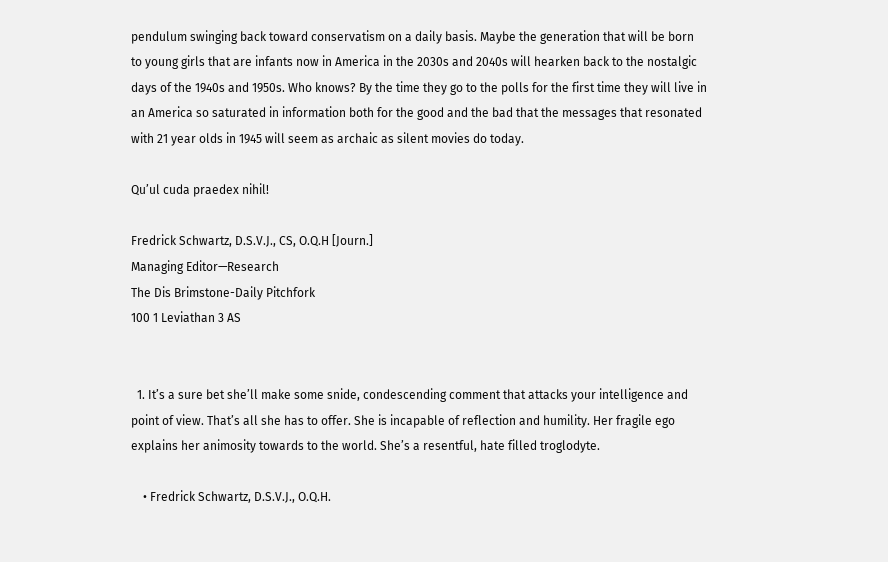pendulum swinging back toward conservatism on a daily basis. Maybe the generation that will be born to young girls that are infants now in America in the 2030s and 2040s will hearken back to the nostalgic days of the 1940s and 1950s. Who knows? By the time they go to the polls for the first time they will live in an America so saturated in information both for the good and the bad that the messages that resonated with 21 year olds in 1945 will seem as archaic as silent movies do today.

Qu’ul cuda praedex nihil!

Fredrick Schwartz, D.S.V.J., CS, O.Q.H [Journ.]
Managing Editor—Research
The Dis Brimstone-Daily Pitchfork
100 1 Leviathan 3 AS


  1. It’s a sure bet she’ll make some snide, condescending comment that attacks your intelligence and point of view. That’s all she has to offer. She is incapable of reflection and humility. Her fragile ego explains her animosity towards to the world. She’s a resentful, hate filled troglodyte.

    • Fredrick Schwartz, D.S.V.J., O.Q.H.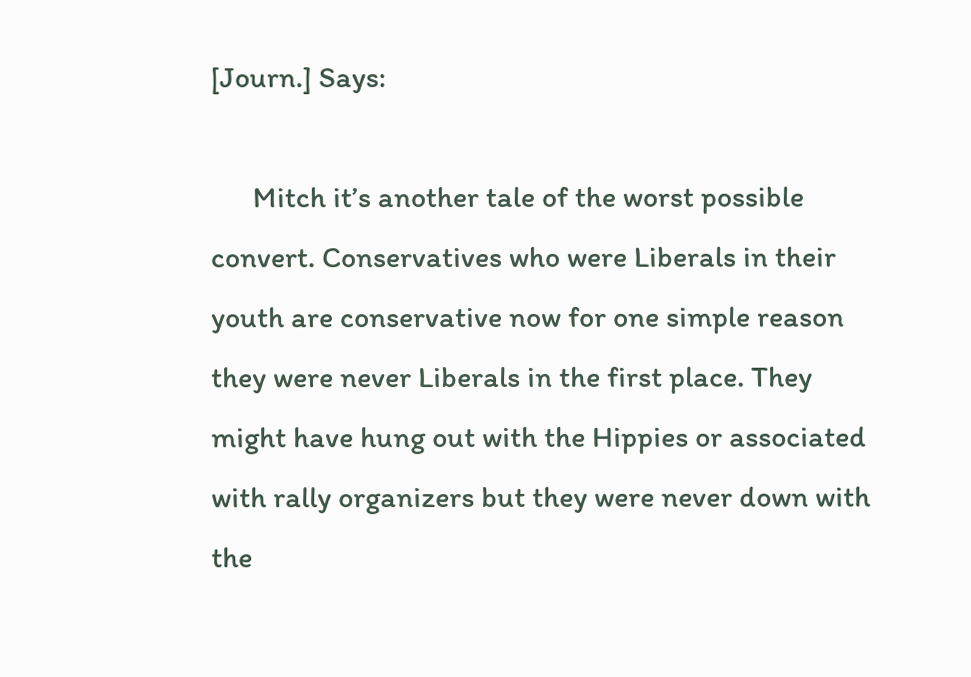[Journ.] Says:

      Mitch it’s another tale of the worst possible convert. Conservatives who were Liberals in their youth are conservative now for one simple reason they were never Liberals in the first place. They might have hung out with the Hippies or associated with rally organizers but they were never down with the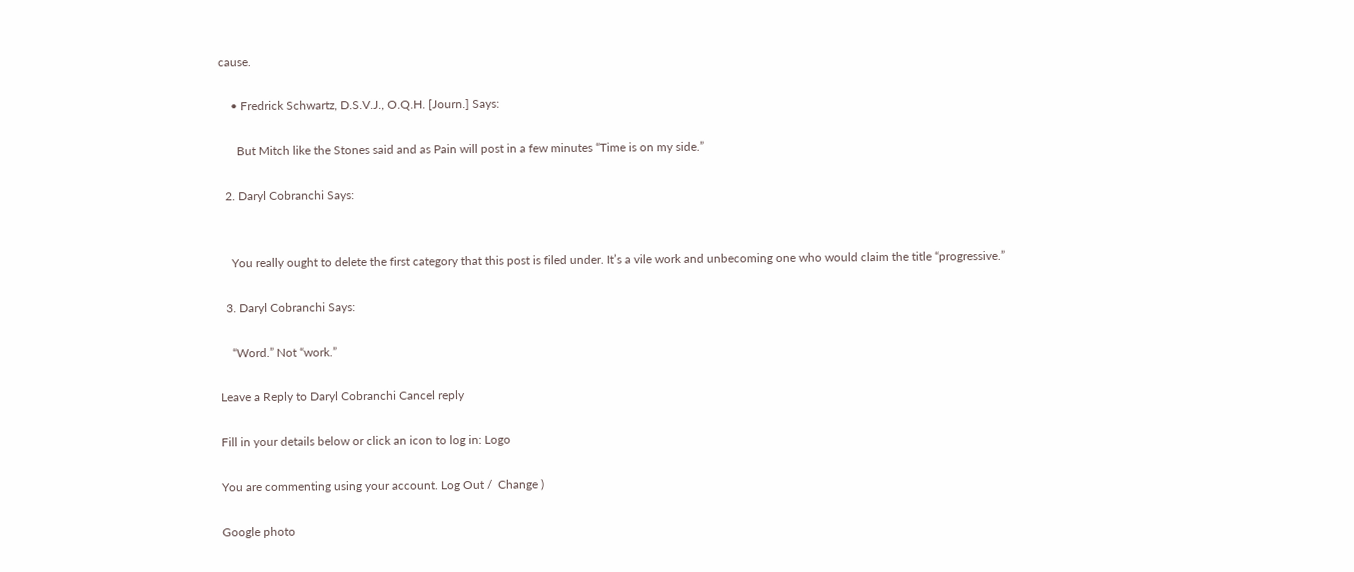cause.

    • Fredrick Schwartz, D.S.V.J., O.Q.H. [Journ.] Says:

      But Mitch like the Stones said and as Pain will post in a few minutes “Time is on my side.”

  2. Daryl Cobranchi Says:


    You really ought to delete the first category that this post is filed under. It’s a vile work and unbecoming one who would claim the title “progressive.”

  3. Daryl Cobranchi Says:

    “Word.” Not “work.”

Leave a Reply to Daryl Cobranchi Cancel reply

Fill in your details below or click an icon to log in: Logo

You are commenting using your account. Log Out /  Change )

Google photo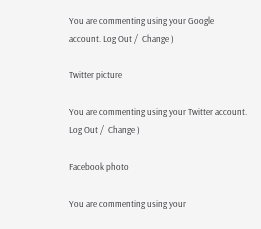You are commenting using your Google account. Log Out /  Change )

Twitter picture

You are commenting using your Twitter account. Log Out /  Change )

Facebook photo

You are commenting using your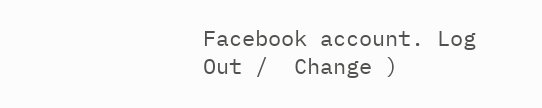Facebook account. Log Out /  Change )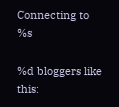Connecting to %s

%d bloggers like this: